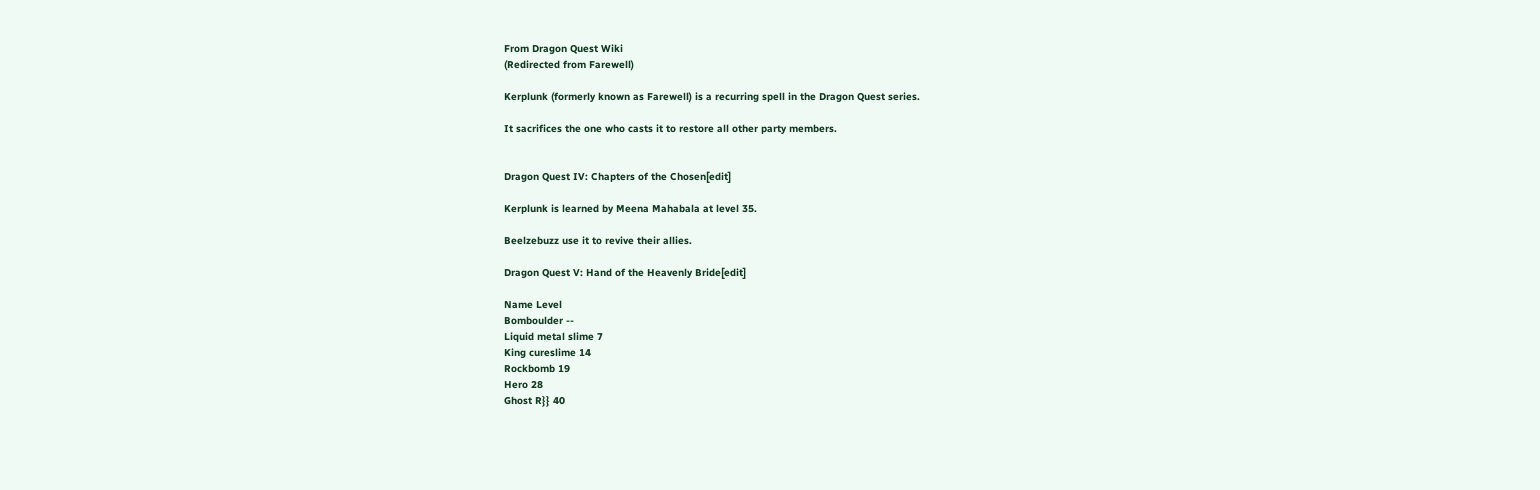From Dragon Quest Wiki
(Redirected from Farewell)

Kerplunk (formerly known as Farewell) is a recurring spell in the Dragon Quest series.

It sacrifices the one who casts it to restore all other party members.


Dragon Quest IV: Chapters of the Chosen[edit]

Kerplunk is learned by Meena Mahabala at level 35.

Beelzebuzz use it to revive their allies.

Dragon Quest V: Hand of the Heavenly Bride[edit]

Name Level
Bomboulder --
Liquid metal slime 7
King cureslime 14
Rockbomb 19
Hero 28
Ghost R}} 40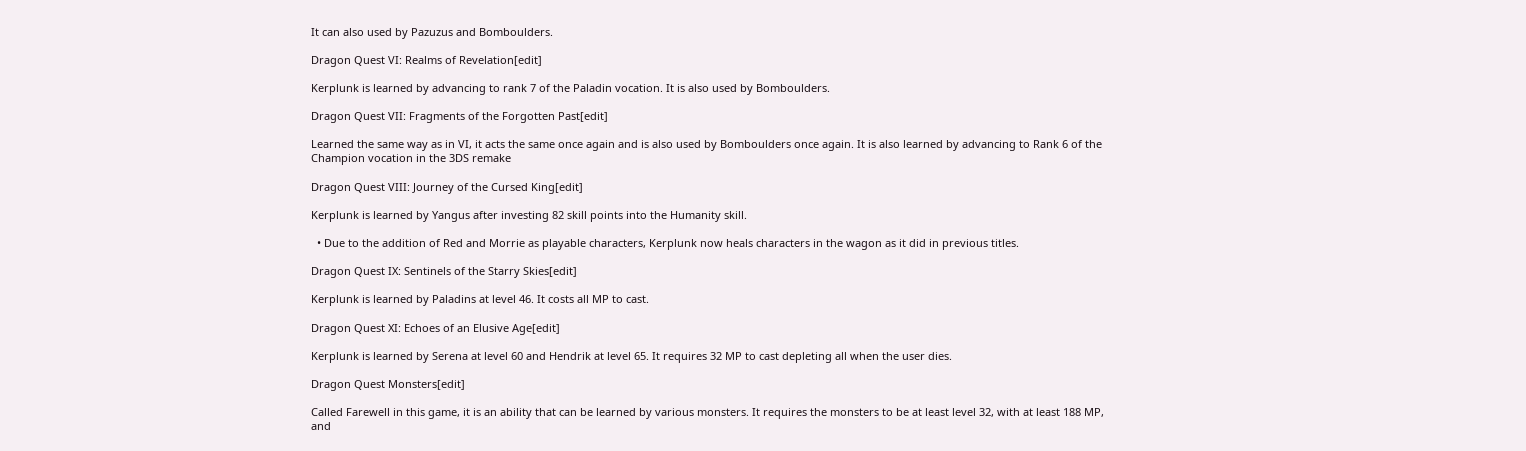It can also used by Pazuzus and Bomboulders.

Dragon Quest VI: Realms of Revelation[edit]

Kerplunk is learned by advancing to rank 7 of the Paladin vocation. It is also used by Bomboulders.

Dragon Quest VII: Fragments of the Forgotten Past[edit]

Learned the same way as in VI, it acts the same once again and is also used by Bomboulders once again. It is also learned by advancing to Rank 6 of the Champion vocation in the 3DS remake

Dragon Quest VIII: Journey of the Cursed King[edit]

Kerplunk is learned by Yangus after investing 82 skill points into the Humanity skill.

  • Due to the addition of Red and Morrie as playable characters, Kerplunk now heals characters in the wagon as it did in previous titles.

Dragon Quest IX: Sentinels of the Starry Skies[edit]

Kerplunk is learned by Paladins at level 46. It costs all MP to cast.

Dragon Quest XI: Echoes of an Elusive Age[edit]

Kerplunk is learned by Serena at level 60 and Hendrik at level 65. It requires 32 MP to cast depleting all when the user dies.

Dragon Quest Monsters[edit]

Called Farewell in this game, it is an ability that can be learned by various monsters. It requires the monsters to be at least level 32, with at least 188 MP, and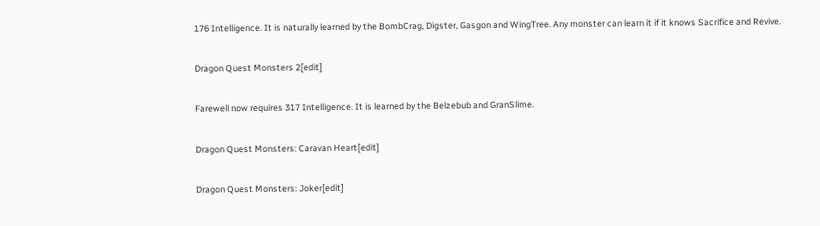176 Intelligence. It is naturally learned by the BombCrag, Digster, Gasgon and WingTree. Any monster can learn it if it knows Sacrifice and Revive.

Dragon Quest Monsters 2[edit]

Farewell now requires 317 Intelligence. It is learned by the Belzebub and GranSlime.

Dragon Quest Monsters: Caravan Heart[edit]

Dragon Quest Monsters: Joker[edit]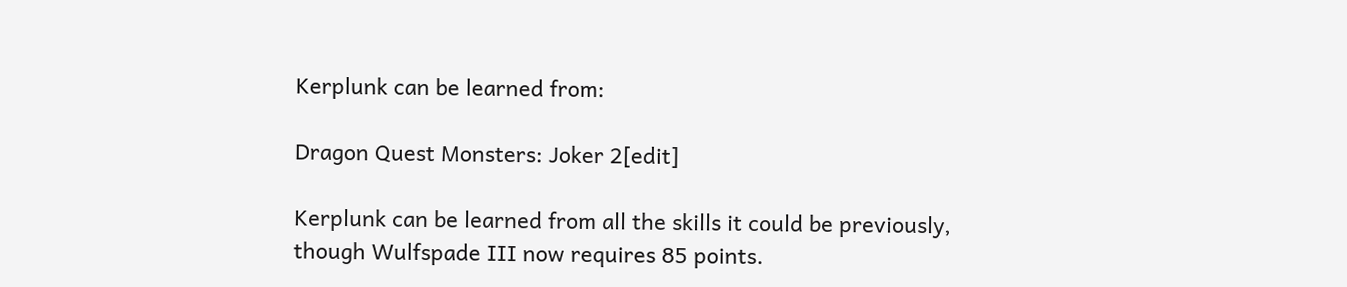Kerplunk can be learned from:

Dragon Quest Monsters: Joker 2[edit]

Kerplunk can be learned from all the skills it could be previously, though Wulfspade III now requires 85 points.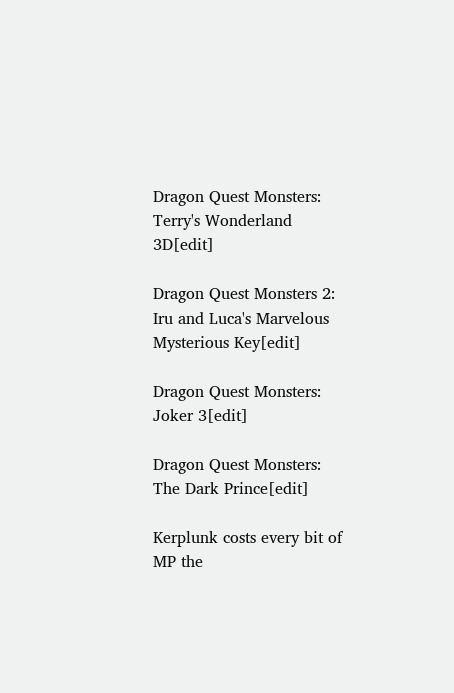Dragon Quest Monsters: Terry's Wonderland 3D[edit]

Dragon Quest Monsters 2: Iru and Luca's Marvelous Mysterious Key[edit]

Dragon Quest Monsters: Joker 3[edit]

Dragon Quest Monsters: The Dark Prince[edit]

Kerplunk costs every bit of MP the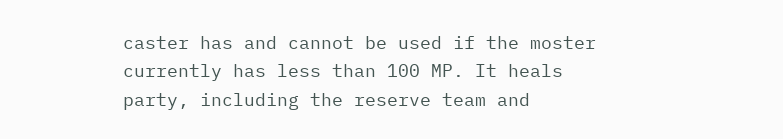caster has and cannot be used if the moster currently has less than 100 MP. It heals party, including the reserve team and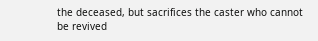the deceased, but sacrifices the caster who cannot be revived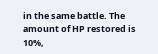in the same battle. The amount of HP restored is 10%,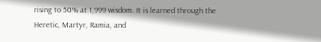rising to 50% at 1,999 wisdom. It is learned through the Heretic, Martyr, Ramia, and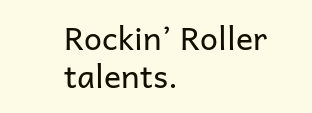Rockin’ Roller talents.